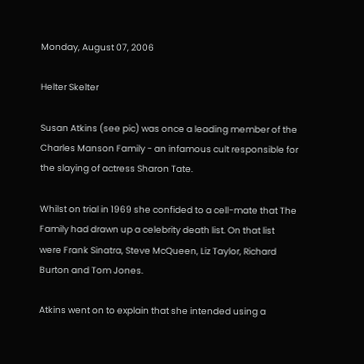Monday, August 07, 2006

Helter Skelter

Susan Atkins (see pic) was once a leading member of the Charles Manson Family - an infamous cult responsible for the slaying of actress Sharon Tate.

Whilst on trial in 1969 she confided to a cell-mate that The Family had drawn up a celebrity death list. On that list were Frank Sinatra, Steve McQueen, Liz Taylor, Richard Burton and Tom Jones.

Atkins went on to explain that she intended using a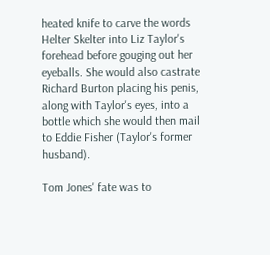heated knife to carve the words Helter Skelter into Liz Taylor's forehead before gouging out her eyeballs. She would also castrate Richard Burton placing his penis, along with Taylor's eyes, into a bottle which she would then mail to Eddie Fisher (Taylor's former husband).

Tom Jones' fate was to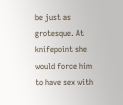be just as grotesque. At knifepoint she would force him to have sex with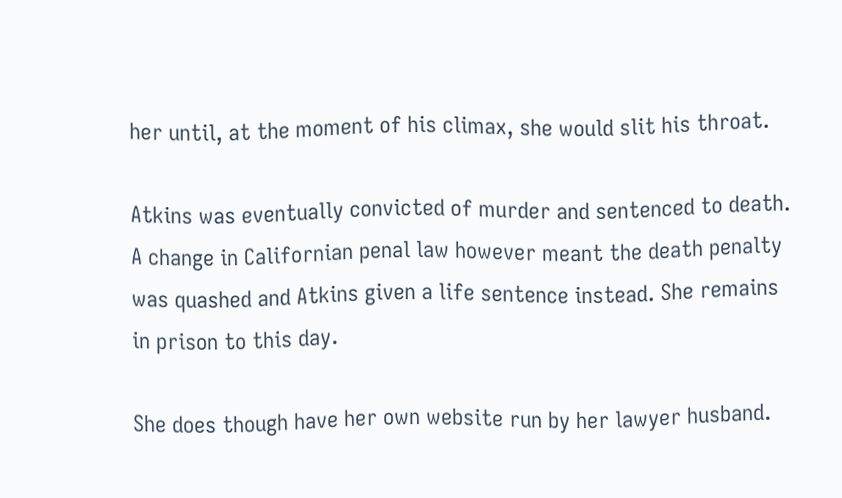her until, at the moment of his climax, she would slit his throat.

Atkins was eventually convicted of murder and sentenced to death. A change in Californian penal law however meant the death penalty was quashed and Atkins given a life sentence instead. She remains in prison to this day.

She does though have her own website run by her lawyer husband.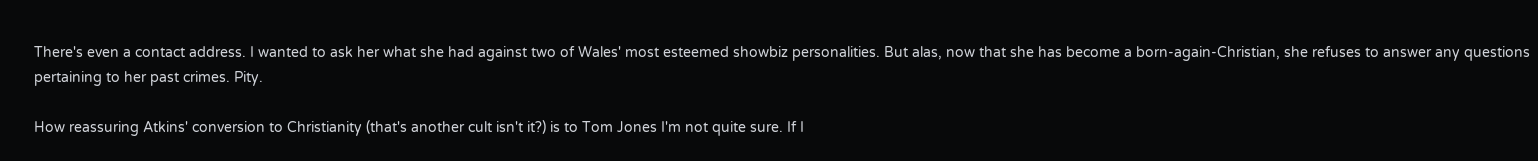There's even a contact address. I wanted to ask her what she had against two of Wales' most esteemed showbiz personalities. But alas, now that she has become a born-again-Christian, she refuses to answer any questions pertaining to her past crimes. Pity.

How reassuring Atkins' conversion to Christianity (that's another cult isn't it?) is to Tom Jones I'm not quite sure. If I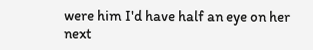were him I'd have half an eye on her next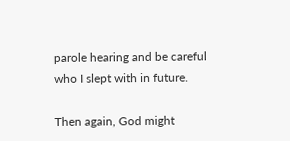parole hearing and be careful who I slept with in future.

Then again, God might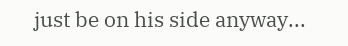just be on his side anyway...